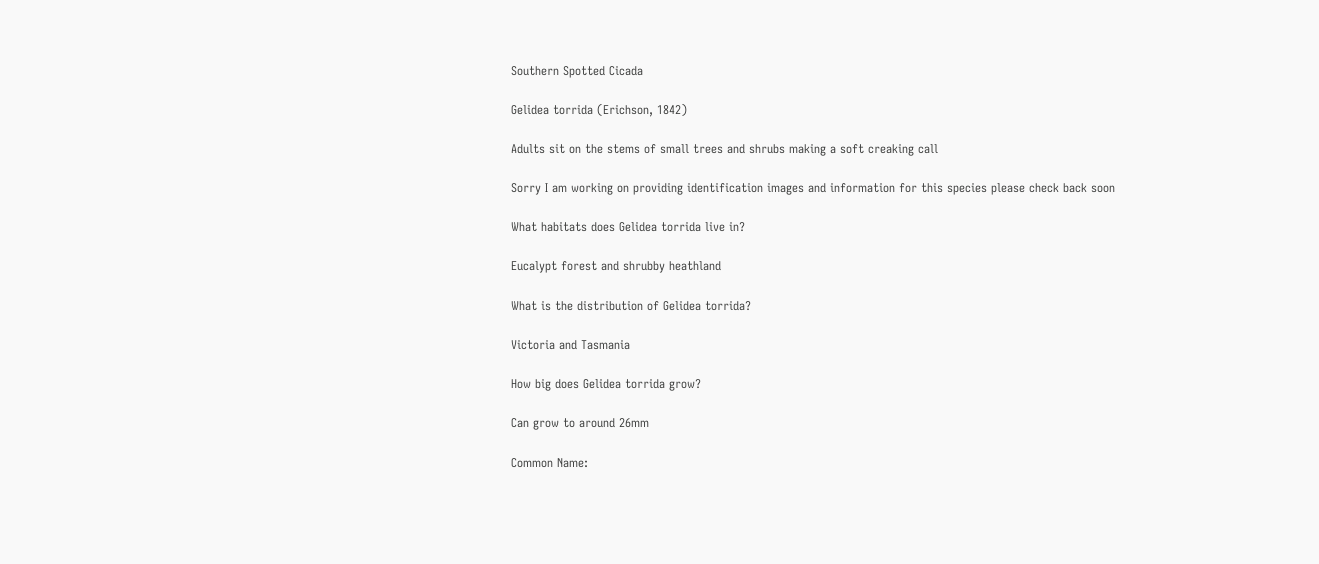Southern Spotted Cicada

Gelidea torrida (Erichson, 1842)

Adults sit on the stems of small trees and shrubs making a soft creaking call

Sorry I am working on providing identification images and information for this species please check back soon

What habitats does Gelidea torrida live in?

Eucalypt forest and shrubby heathland

What is the distribution of Gelidea torrida?

Victoria and Tasmania

How big does Gelidea torrida grow?

Can grow to around 26mm

Common Name: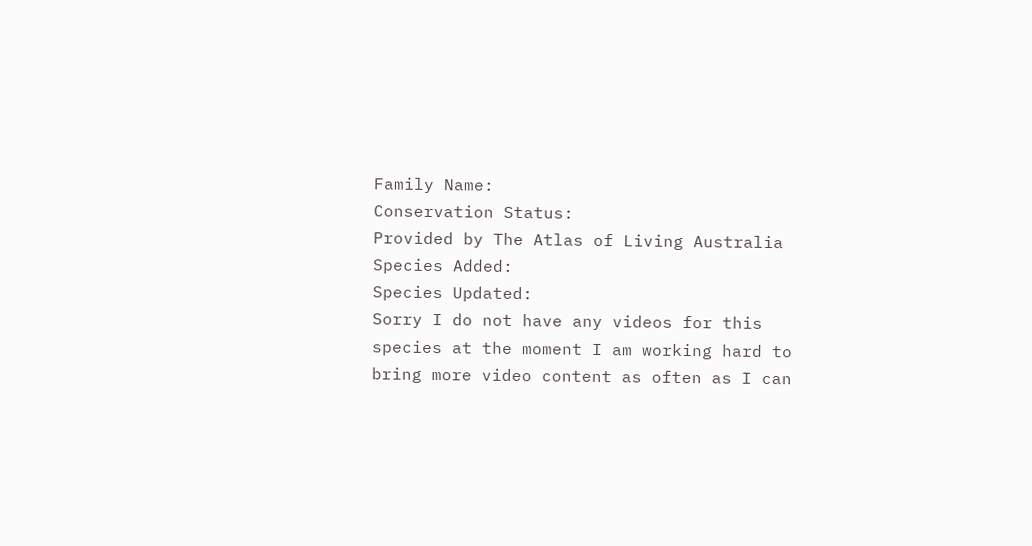Family Name:
Conservation Status:
Provided by The Atlas of Living Australia
Species Added:
Species Updated:
Sorry I do not have any videos for this species at the moment I am working hard to bring more video content as often as I can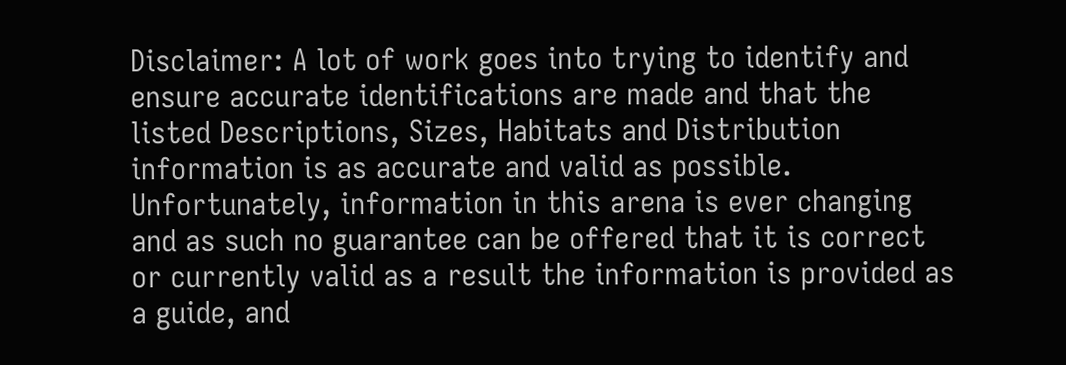Disclaimer: A lot of work goes into trying to identify and ensure accurate identifications are made and that the listed Descriptions, Sizes, Habitats and Distribution information is as accurate and valid as possible. Unfortunately, information in this arena is ever changing and as such no guarantee can be offered that it is correct or currently valid as a result the information is provided as a guide, and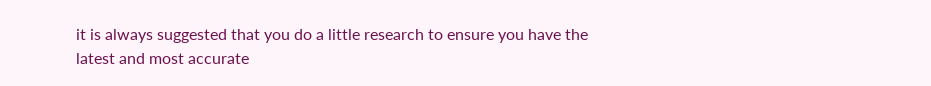it is always suggested that you do a little research to ensure you have the latest and most accurate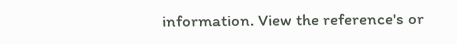information. View the reference's or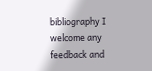bibliography I welcome any feedback and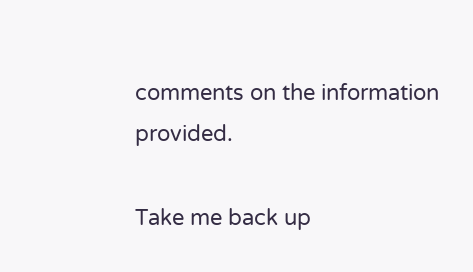comments on the information provided.

Take me back up